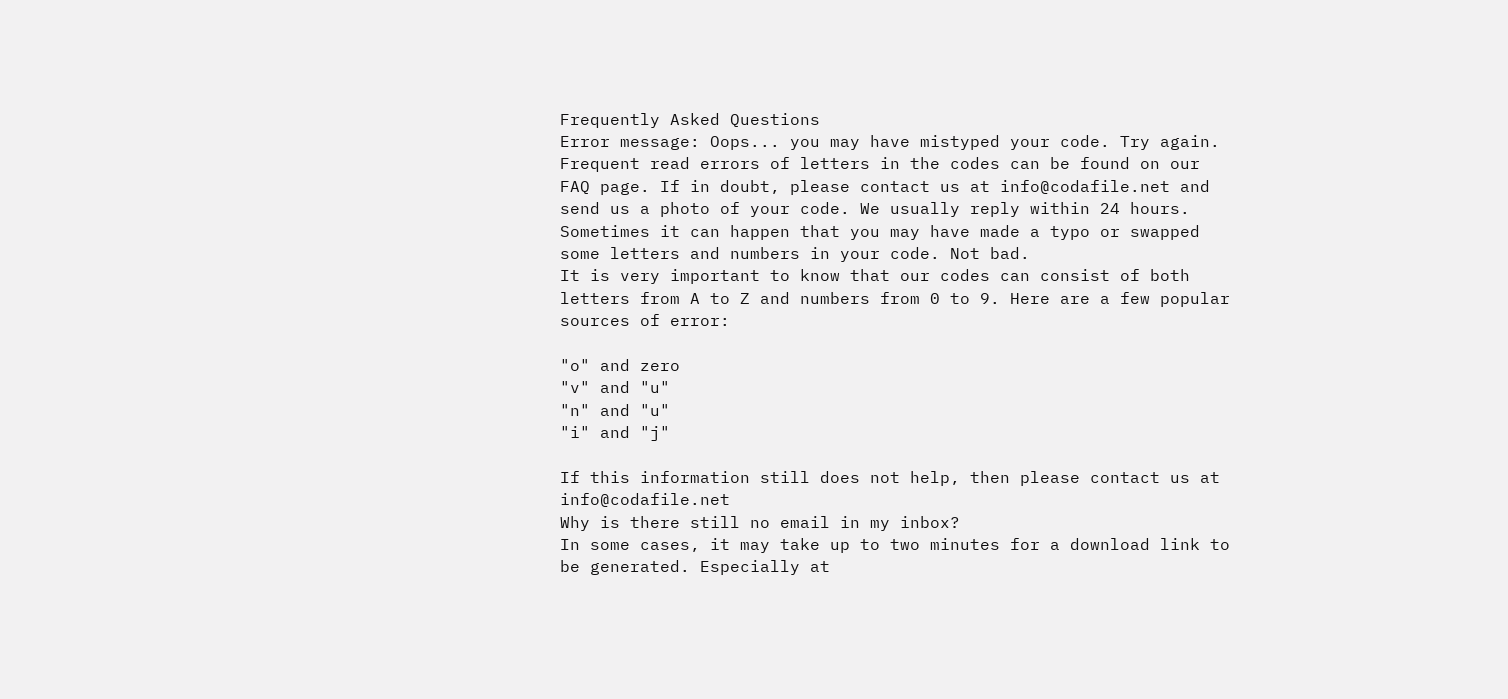Frequently Asked Questions
Error message: Oops... you may have mistyped your code. Try again. Frequent read errors of letters in the codes can be found on our FAQ page. If in doubt, please contact us at info@codafile.net and send us a photo of your code. We usually reply within 24 hours.
Sometimes it can happen that you may have made a typo or swapped some letters and numbers in your code. Not bad.
It is very important to know that our codes can consist of both letters from A to Z and numbers from 0 to 9. Here are a few popular sources of error:

"o" and zero
"v" and "u"
"n" and "u"
"i" and "j"

If this information still does not help, then please contact us at info@codafile.net
Why is there still no email in my inbox?
In some cases, it may take up to two minutes for a download link to be generated. Especially at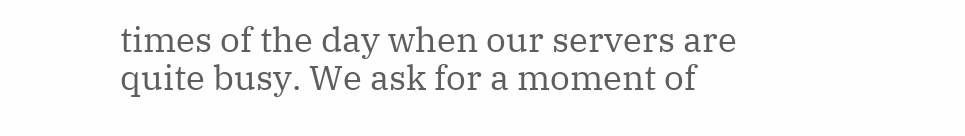times of the day when our servers are quite busy. We ask for a moment of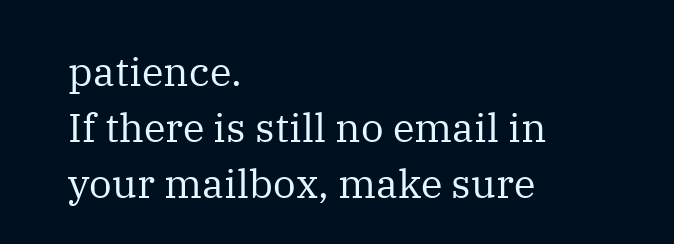patience.
If there is still no email in your mailbox, make sure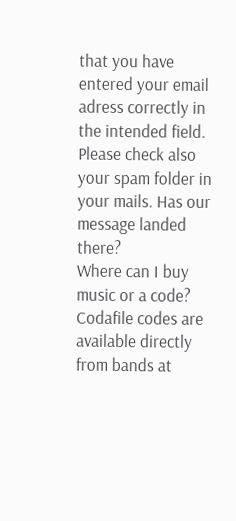that you have entered your email adress correctly in the intended field.
Please check also your spam folder in your mails. Has our message landed there?
Where can I buy music or a code?
Codafile codes are available directly from bands at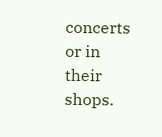concerts or in their shops.